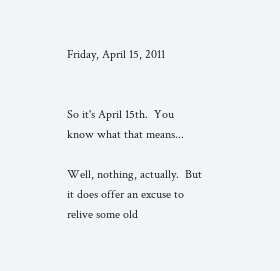Friday, April 15, 2011


So it's April 15th.  You know what that means...

Well, nothing, actually.  But it does offer an excuse to relive some old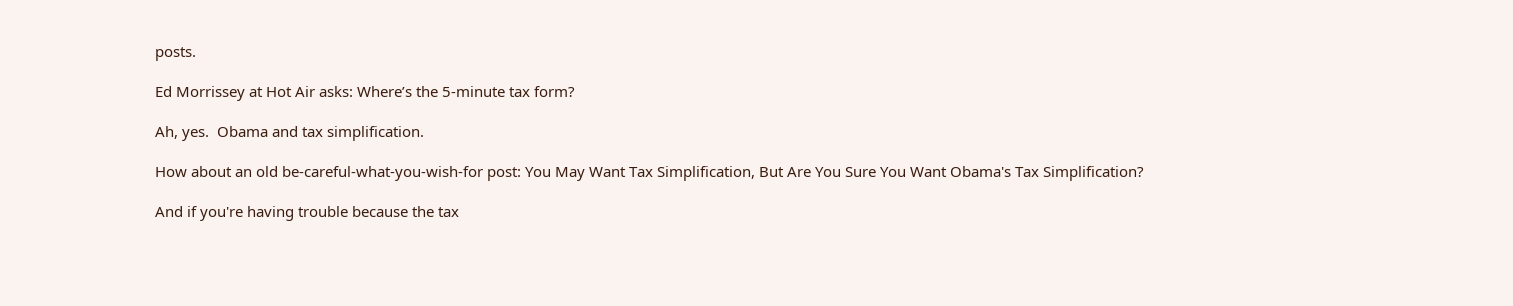posts.

Ed Morrissey at Hot Air asks: Where’s the 5-minute tax form?

Ah, yes.  Obama and tax simplification.

How about an old be-careful-what-you-wish-for post: You May Want Tax Simplification, But Are You Sure You Want Obama's Tax Simplification?

And if you're having trouble because the tax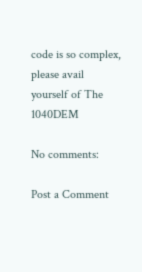code is so complex, please avail yourself of The 1040DEM

No comments:

Post a Comment